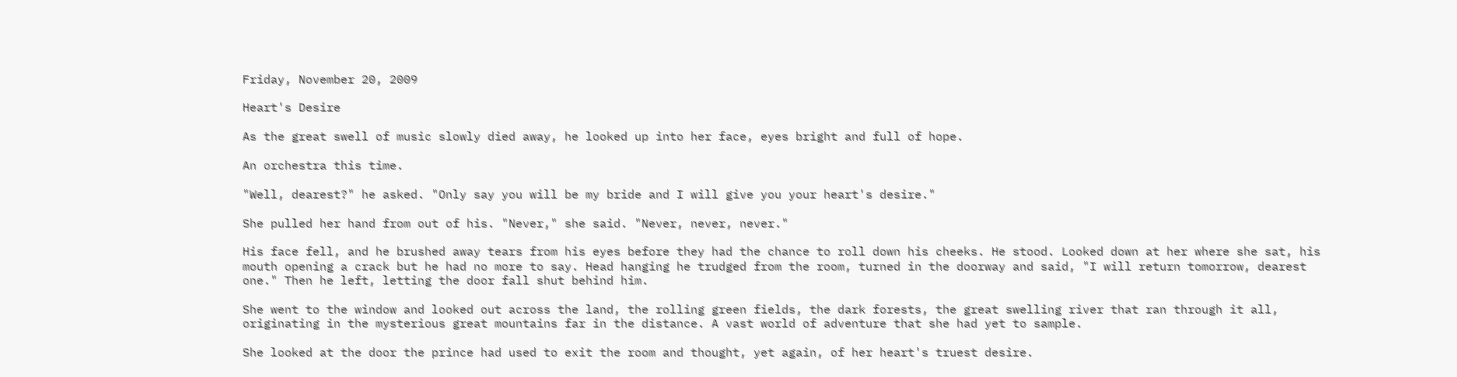Friday, November 20, 2009

Heart's Desire

As the great swell of music slowly died away, he looked up into her face, eyes bright and full of hope.

An orchestra this time.

"Well, dearest?" he asked. "Only say you will be my bride and I will give you your heart's desire."

She pulled her hand from out of his. "Never," she said. "Never, never, never."

His face fell, and he brushed away tears from his eyes before they had the chance to roll down his cheeks. He stood. Looked down at her where she sat, his mouth opening a crack but he had no more to say. Head hanging he trudged from the room, turned in the doorway and said, "I will return tomorrow, dearest one." Then he left, letting the door fall shut behind him.

She went to the window and looked out across the land, the rolling green fields, the dark forests, the great swelling river that ran through it all, originating in the mysterious great mountains far in the distance. A vast world of adventure that she had yet to sample.

She looked at the door the prince had used to exit the room and thought, yet again, of her heart's truest desire.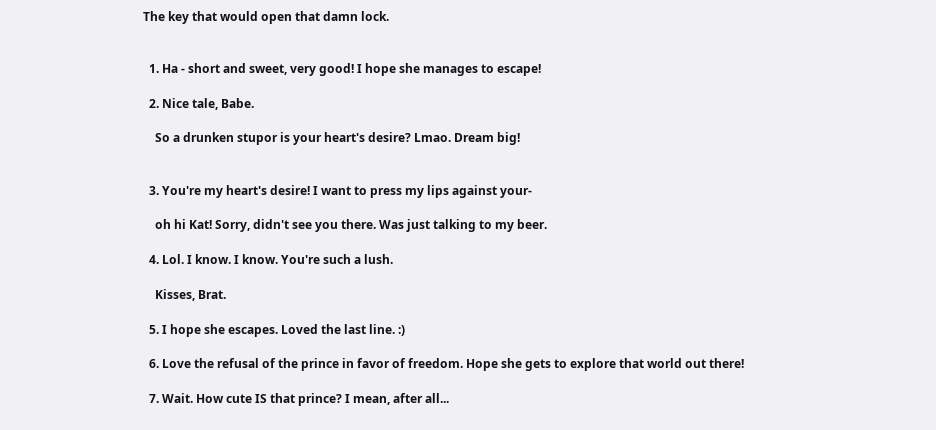The key that would open that damn lock.


  1. Ha - short and sweet, very good! I hope she manages to escape!

  2. Nice tale, Babe.

    So a drunken stupor is your heart's desire? Lmao. Dream big!


  3. You're my heart's desire! I want to press my lips against your-

    oh hi Kat! Sorry, didn't see you there. Was just talking to my beer.

  4. Lol. I know. I know. You're such a lush.

    Kisses, Brat.

  5. I hope she escapes. Loved the last line. :)

  6. Love the refusal of the prince in favor of freedom. Hope she gets to explore that world out there!

  7. Wait. How cute IS that prince? I mean, after all...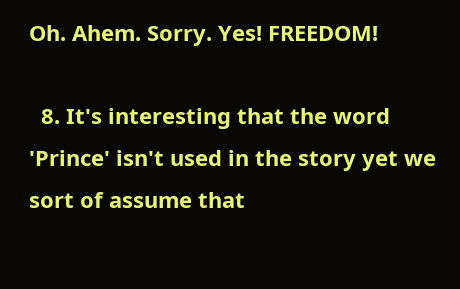Oh. Ahem. Sorry. Yes! FREEDOM!

  8. It's interesting that the word 'Prince' isn't used in the story yet we sort of assume that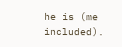he is (me included).